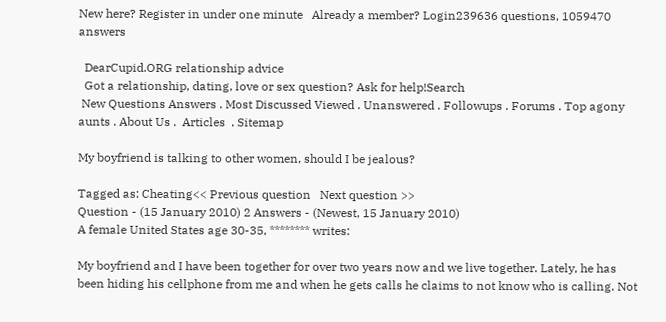New here? Register in under one minute   Already a member? Login239636 questions, 1059470 answers

  DearCupid.ORG relationship advice
  Got a relationship, dating, love or sex question? Ask for help!Search
 New Questions Answers . Most Discussed Viewed . Unanswered . Followups . Forums . Top agony aunts . About Us .  Articles  . Sitemap

My boyfriend is talking to other women, should I be jealous?

Tagged as: Cheating<< Previous question   Next question >>
Question - (15 January 2010) 2 Answers - (Newest, 15 January 2010)
A female United States age 30-35, ******** writes:

My boyfriend and I have been together for over two years now and we live together. Lately, he has been hiding his cellphone from me and when he gets calls he claims to not know who is calling. Not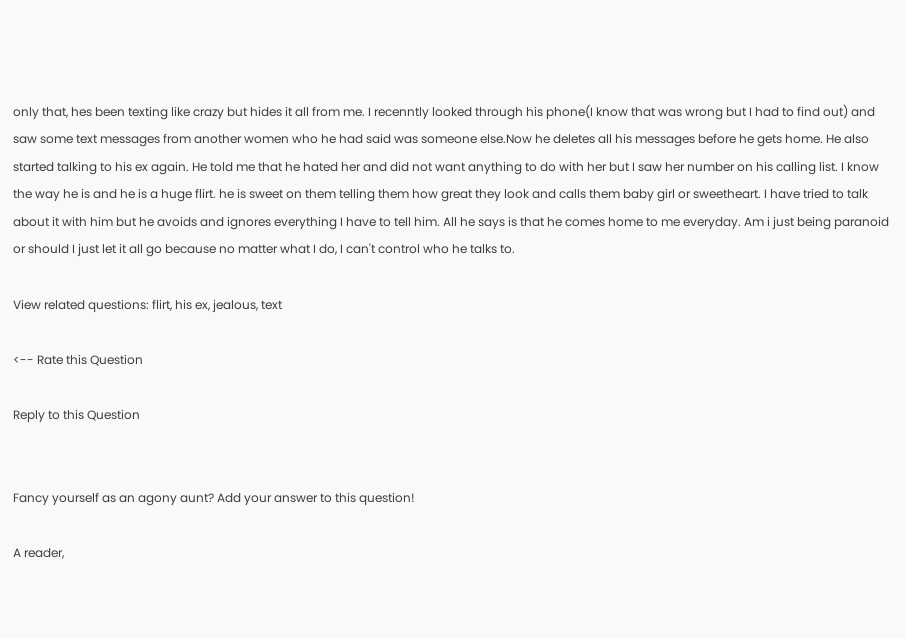only that, hes been texting like crazy but hides it all from me. I recenntly looked through his phone(I know that was wrong but I had to find out) and saw some text messages from another women who he had said was someone else.Now he deletes all his messages before he gets home. He also started talking to his ex again. He told me that he hated her and did not want anything to do with her but I saw her number on his calling list. I know the way he is and he is a huge flirt. he is sweet on them telling them how great they look and calls them baby girl or sweetheart. I have tried to talk about it with him but he avoids and ignores everything I have to tell him. All he says is that he comes home to me everyday. Am i just being paranoid or should I just let it all go because no matter what I do, I can't control who he talks to.

View related questions: flirt, his ex, jealous, text

<-- Rate this Question

Reply to this Question


Fancy yourself as an agony aunt? Add your answer to this question!

A reader,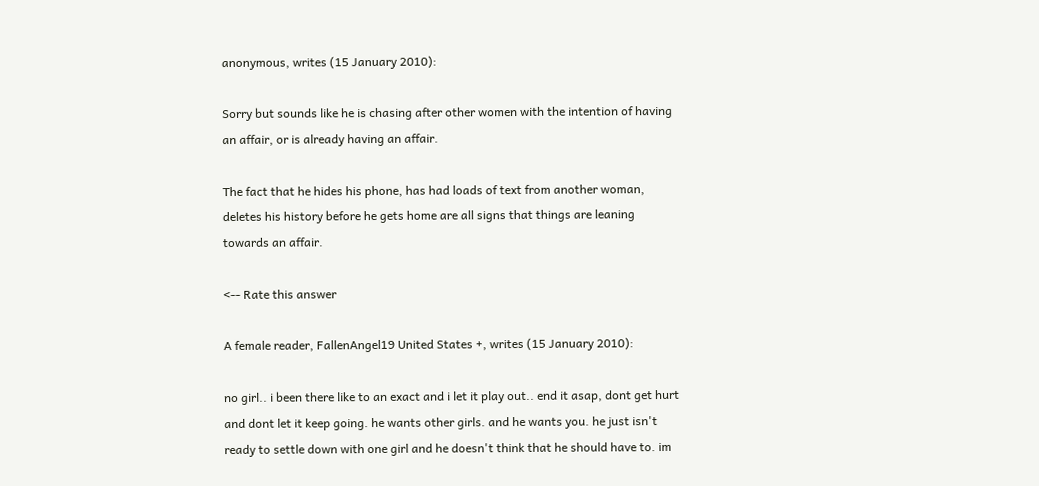anonymous, writes (15 January 2010):

Sorry but sounds like he is chasing after other women with the intention of having an affair, or is already having an affair.

The fact that he hides his phone, has had loads of text from another woman, deletes his history before he gets home are all signs that things are leaning towards an affair.

<-- Rate this answer

A female reader, FallenAngel19 United States +, writes (15 January 2010):

no girl.. i been there like to an exact and i let it play out.. end it asap, dont get hurt and dont let it keep going. he wants other girls. and he wants you. he just isn't ready to settle down with one girl and he doesn't think that he should have to. im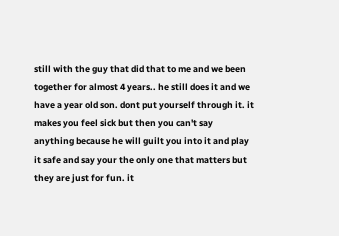still with the guy that did that to me and we been together for almost 4 years.. he still does it and we have a year old son. dont put yourself through it. it makes you feel sick but then you can't say anything because he will guilt you into it and play it safe and say your the only one that matters but they are just for fun. it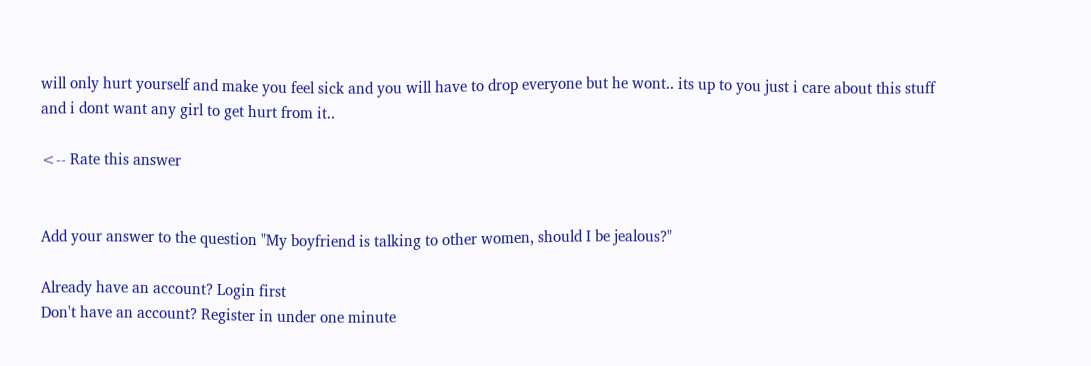will only hurt yourself and make you feel sick and you will have to drop everyone but he wont.. its up to you just i care about this stuff and i dont want any girl to get hurt from it..

<-- Rate this answer


Add your answer to the question "My boyfriend is talking to other women, should I be jealous?"

Already have an account? Login first
Don't have an account? Register in under one minute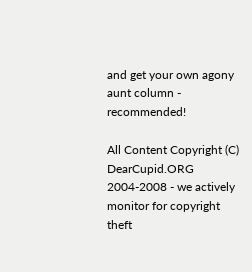and get your own agony aunt column - recommended!

All Content Copyright (C) DearCupid.ORG 2004-2008 - we actively monitor for copyright theft